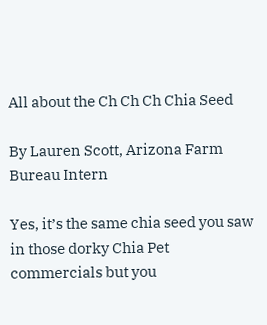All about the Ch Ch Ch Chia Seed

By Lauren Scott, Arizona Farm Bureau Intern

Yes, it’s the same chia seed you saw in those dorky Chia Pet commercials but you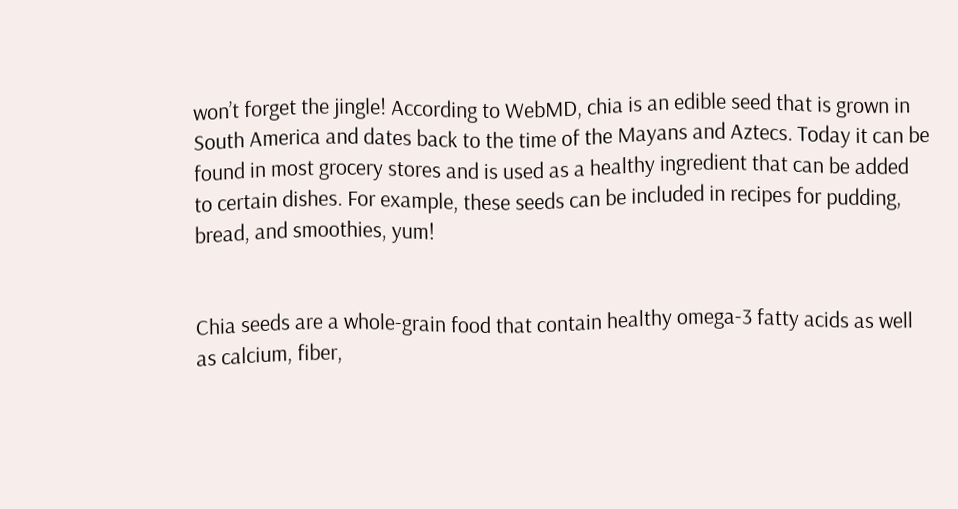won’t forget the jingle! According to WebMD, chia is an edible seed that is grown in South America and dates back to the time of the Mayans and Aztecs. Today it can be found in most grocery stores and is used as a healthy ingredient that can be added to certain dishes. For example, these seeds can be included in recipes for pudding, bread, and smoothies, yum!


Chia seeds are a whole-grain food that contain healthy omega-3 fatty acids as well as calcium, fiber,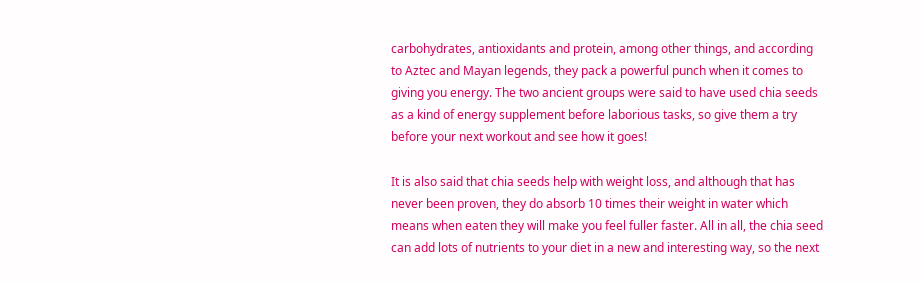carbohydrates, antioxidants and protein, among other things, and according to Aztec and Mayan legends, they pack a powerful punch when it comes to giving you energy. The two ancient groups were said to have used chia seeds as a kind of energy supplement before laborious tasks, so give them a try before your next workout and see how it goes!

It is also said that chia seeds help with weight loss, and although that has never been proven, they do absorb 10 times their weight in water which means when eaten they will make you feel fuller faster. All in all, the chia seed can add lots of nutrients to your diet in a new and interesting way, so the next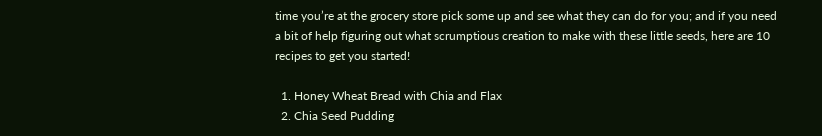time you’re at the grocery store pick some up and see what they can do for you; and if you need a bit of help figuring out what scrumptious creation to make with these little seeds, here are 10 recipes to get you started!

  1. Honey Wheat Bread with Chia and Flax
  2. Chia Seed Pudding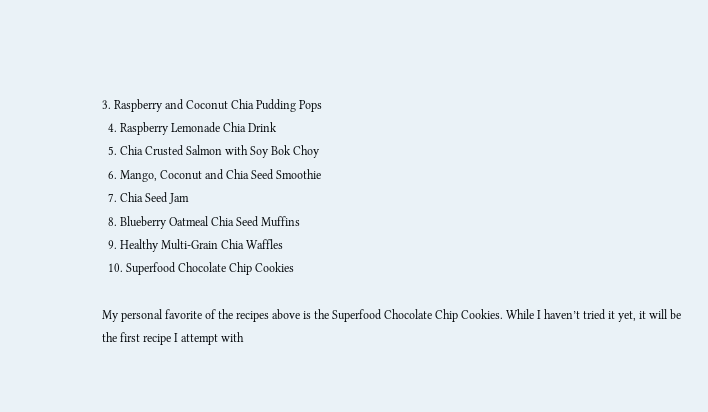3. Raspberry and Coconut Chia Pudding Pops
  4. Raspberry Lemonade Chia Drink
  5. Chia Crusted Salmon with Soy Bok Choy
  6. Mango, Coconut and Chia Seed Smoothie
  7. Chia Seed Jam
  8. Blueberry Oatmeal Chia Seed Muffins
  9. Healthy Multi-Grain Chia Waffles
  10. Superfood Chocolate Chip Cookies

My personal favorite of the recipes above is the Superfood Chocolate Chip Cookies. While I haven’t tried it yet, it will be the first recipe I attempt with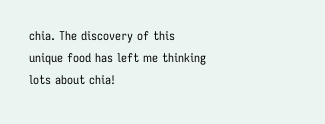chia. The discovery of this unique food has left me thinking lots about chia!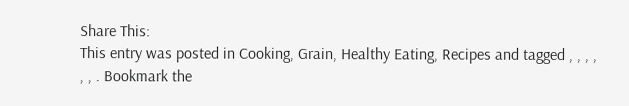Share This:
This entry was posted in Cooking, Grain, Healthy Eating, Recipes and tagged , , , , , , . Bookmark the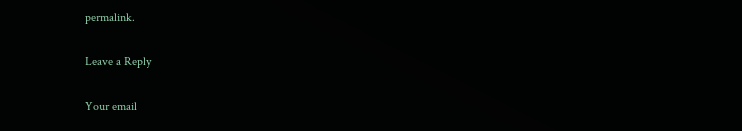permalink.

Leave a Reply

Your email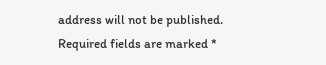address will not be published. Required fields are marked *